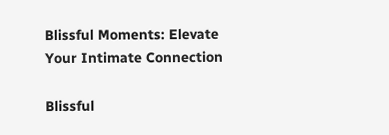Blissful Moments: Elevate Your Intimate Connection

Blissful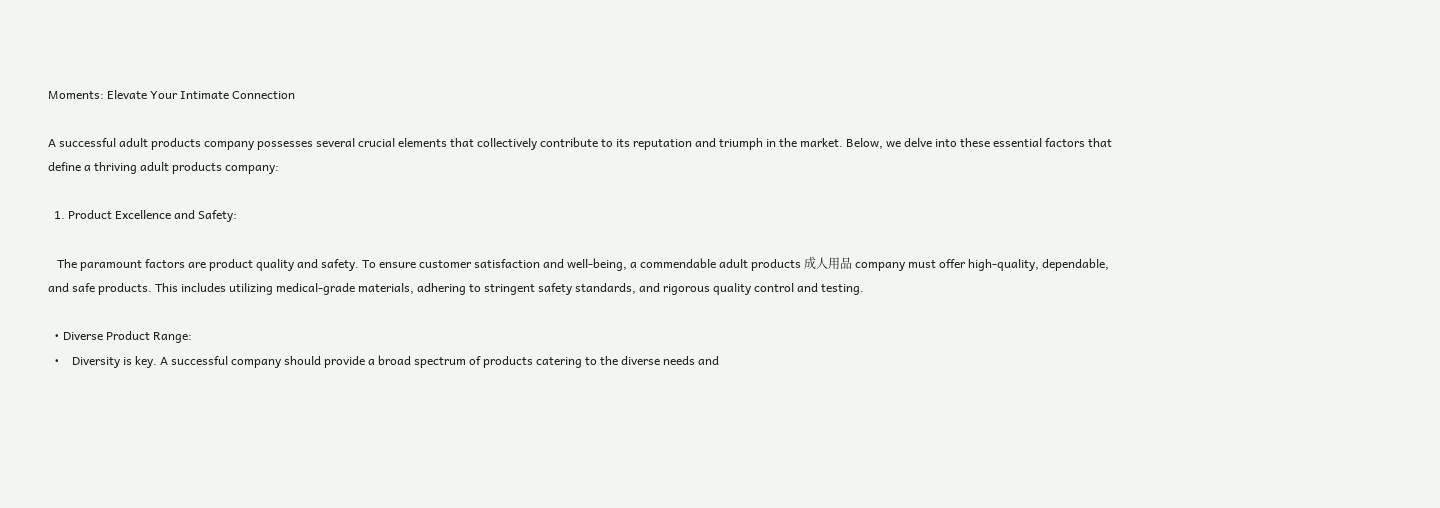Moments: Elevate Your Intimate Connection

A successful adult products company possesses several crucial elements that collectively contribute to its reputation and triumph in the market. Below, we delve into these essential factors that define a thriving adult products company:

  1. Product Excellence and Safety:

   The paramount factors are product quality and safety. To ensure customer satisfaction and well-being, a commendable adult products 成人用品 company must offer high-quality, dependable, and safe products. This includes utilizing medical-grade materials, adhering to stringent safety standards, and rigorous quality control and testing.

  • Diverse Product Range:
  •    Diversity is key. A successful company should provide a broad spectrum of products catering to the diverse needs and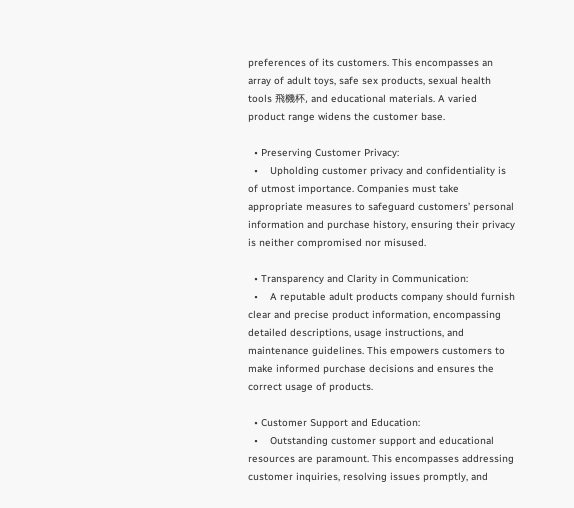preferences of its customers. This encompasses an array of adult toys, safe sex products, sexual health tools 飛機杯, and educational materials. A varied product range widens the customer base.

  • Preserving Customer Privacy:
  •    Upholding customer privacy and confidentiality is of utmost importance. Companies must take appropriate measures to safeguard customers’ personal information and purchase history, ensuring their privacy is neither compromised nor misused.

  • Transparency and Clarity in Communication:
  •    A reputable adult products company should furnish clear and precise product information, encompassing detailed descriptions, usage instructions, and maintenance guidelines. This empowers customers to make informed purchase decisions and ensures the correct usage of products.

  • Customer Support and Education:
  •    Outstanding customer support and educational resources are paramount. This encompasses addressing customer inquiries, resolving issues promptly, and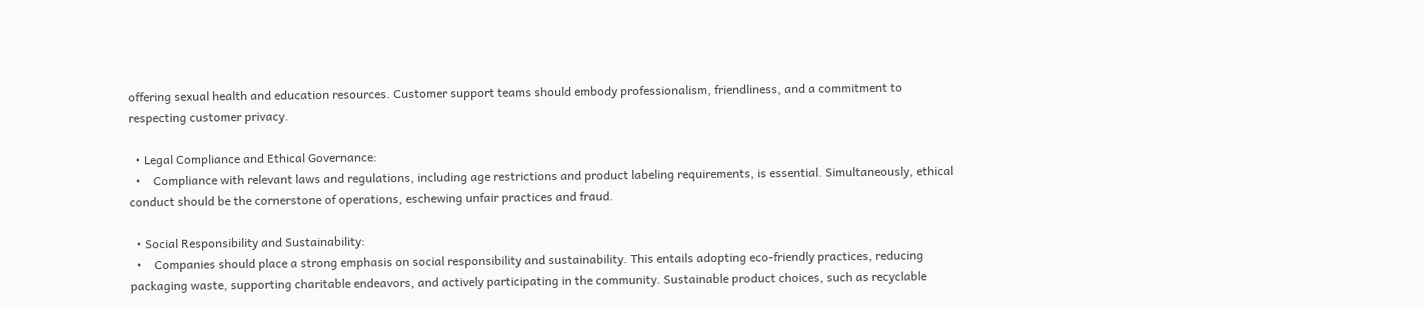offering sexual health and education resources. Customer support teams should embody professionalism, friendliness, and a commitment to respecting customer privacy.

  • Legal Compliance and Ethical Governance:
  •    Compliance with relevant laws and regulations, including age restrictions and product labeling requirements, is essential. Simultaneously, ethical conduct should be the cornerstone of operations, eschewing unfair practices and fraud.

  • Social Responsibility and Sustainability:
  •    Companies should place a strong emphasis on social responsibility and sustainability. This entails adopting eco-friendly practices, reducing packaging waste, supporting charitable endeavors, and actively participating in the community. Sustainable product choices, such as recyclable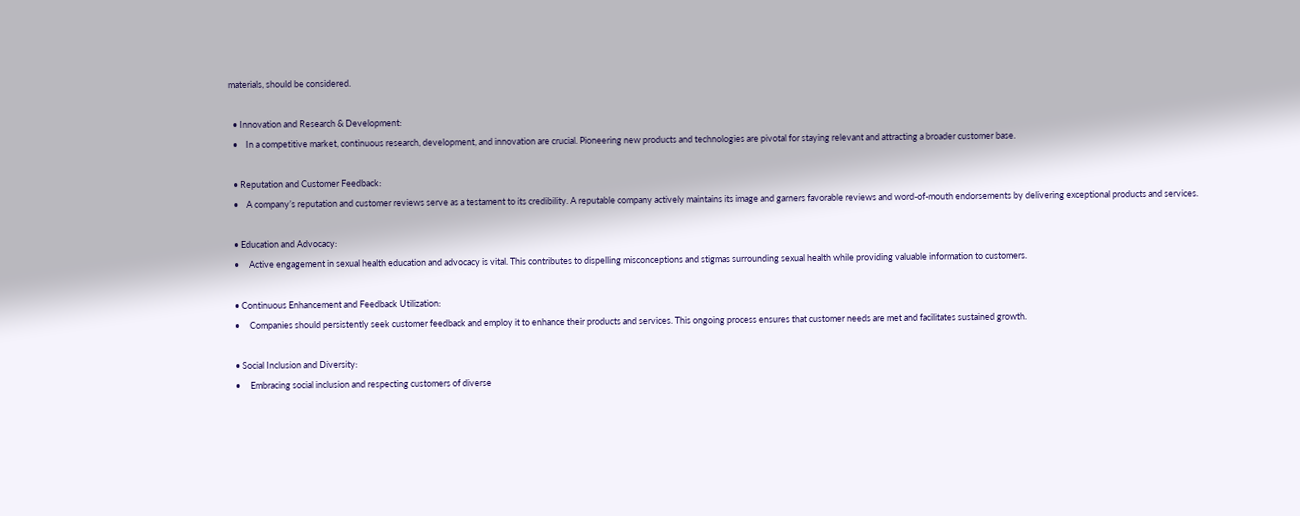materials, should be considered.

  • Innovation and Research & Development:
  •    In a competitive market, continuous research, development, and innovation are crucial. Pioneering new products and technologies are pivotal for staying relevant and attracting a broader customer base.

  • Reputation and Customer Feedback:
  •    A company’s reputation and customer reviews serve as a testament to its credibility. A reputable company actively maintains its image and garners favorable reviews and word-of-mouth endorsements by delivering exceptional products and services.

  • Education and Advocacy:
  •     Active engagement in sexual health education and advocacy is vital. This contributes to dispelling misconceptions and stigmas surrounding sexual health while providing valuable information to customers.

  • Continuous Enhancement and Feedback Utilization:
  •     Companies should persistently seek customer feedback and employ it to enhance their products and services. This ongoing process ensures that customer needs are met and facilitates sustained growth.

  • Social Inclusion and Diversity:
  •     Embracing social inclusion and respecting customers of diverse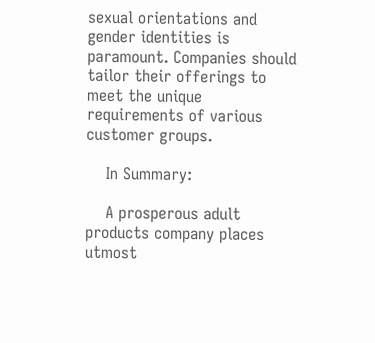sexual orientations and gender identities is paramount. Companies should tailor their offerings to meet the unique requirements of various customer groups.

    In Summary:

    A prosperous adult products company places utmost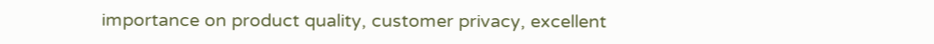importance on product quality, customer privacy, excellent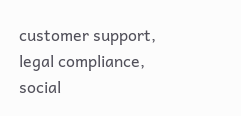customer support, legal compliance, social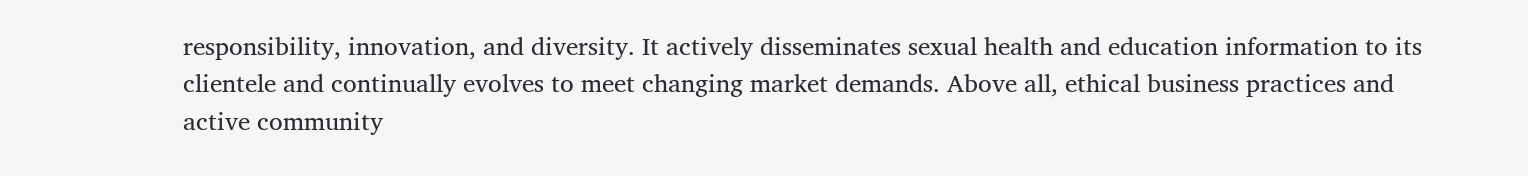responsibility, innovation, and diversity. It actively disseminates sexual health and education information to its clientele and continually evolves to meet changing market demands. Above all, ethical business practices and active community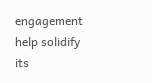engagement help solidify its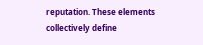reputation. These elements collectively define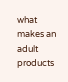what makes an adult products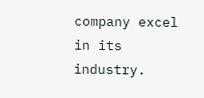company excel in its industry.